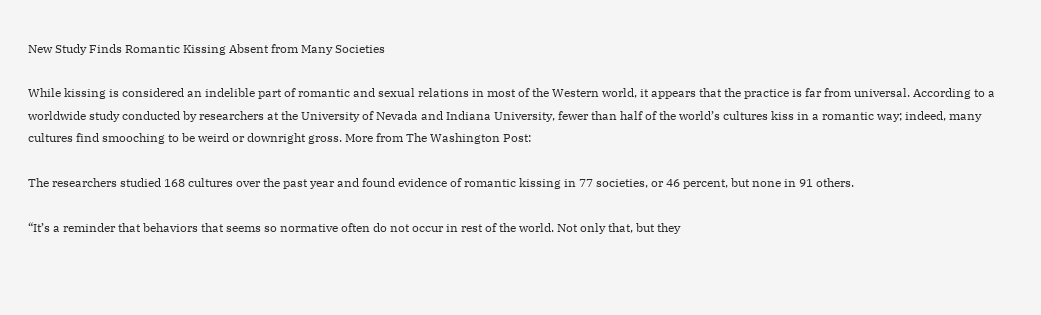New Study Finds Romantic Kissing Absent from Many Societies

While kissing is considered an indelible part of romantic and sexual relations in most of the Western world, it appears that the practice is far from universal. According to a worldwide study conducted by researchers at the University of Nevada and Indiana University, fewer than half of the world’s cultures kiss in a romantic way; indeed, many cultures find smooching to be weird or downright gross. More from The Washington Post:

The researchers studied 168 cultures over the past year and found evidence of romantic kissing in 77 societies, or 46 percent, but none in 91 others.

“It’s a reminder that behaviors that seems so normative often do not occur in rest of the world. Not only that, but they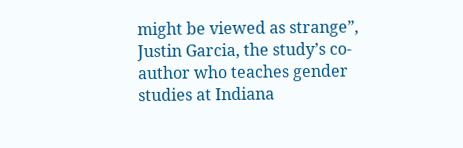might be viewed as strange”, Justin Garcia, the study’s co-author who teaches gender studies at Indiana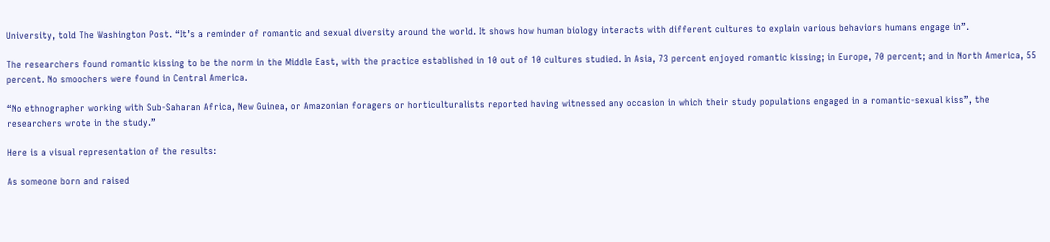University, told The Washington Post. “It’s a reminder of romantic and sexual diversity around the world. It shows how human biology interacts with different cultures to explain various behaviors humans engage in”.

The researchers found romantic kissing to be the norm in the Middle East, with the practice established in 10 out of 10 cultures studied. In Asia, 73 percent enjoyed romantic kissing; in Europe, 70 percent; and in North America, 55 percent. No smoochers were found in Central America.

“No ethnographer working with Sub-Saharan Africa, New Guinea, or Amazonian foragers or horticulturalists reported having witnessed any occasion in which their study populations engaged in a romantic-sexual kiss”, the researchers wrote in the study.”

Here is a visual representation of the results:

As someone born and raised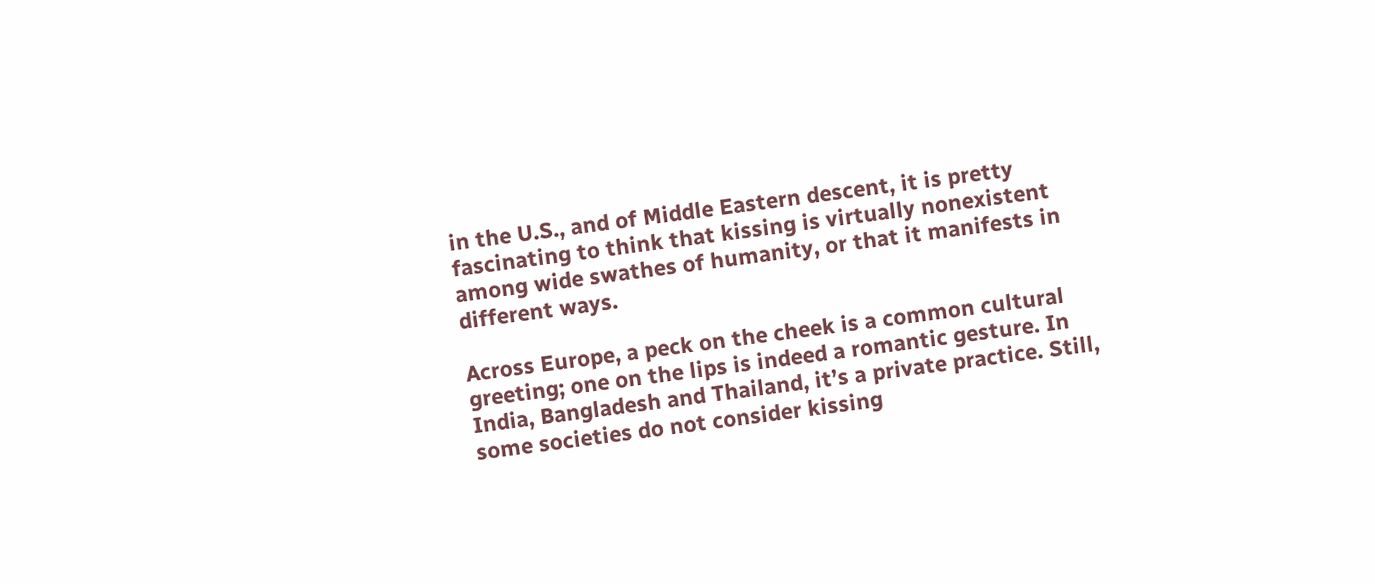in the U.S., and of Middle Eastern descent, it is pretty fascinating to think that kissing is virtually nonexistent among wide swathes of humanity, or that it manifests in different ways.

Across Europe, a peck on the cheek is a common cultural greeting; one on the lips is indeed a romantic gesture. In India, Bangladesh and Thailand, it’s a private practice. Still, some societies do not consider kissing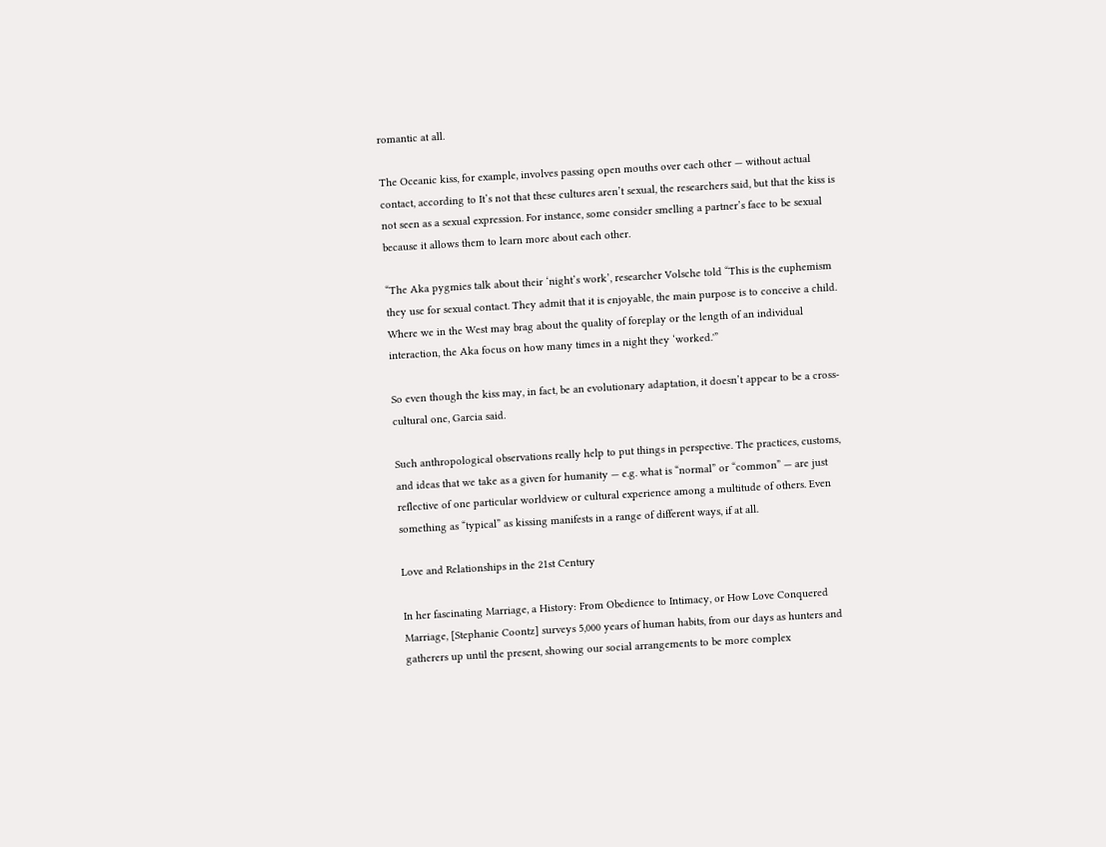romantic at all.

The Oceanic kiss, for example, involves passing open mouths over each other — without actual contact, according to It’s not that these cultures aren’t sexual, the researchers said, but that the kiss is not seen as a sexual expression. For instance, some consider smelling a partner’s face to be sexual because it allows them to learn more about each other.

“The Aka pygmies talk about their ‘night’s work’, researcher Volsche told “This is the euphemism they use for sexual contact. They admit that it is enjoyable, the main purpose is to conceive a child. Where we in the West may brag about the quality of foreplay or the length of an individual interaction, the Aka focus on how many times in a night they ‘worked.'”

So even though the kiss may, in fact, be an evolutionary adaptation, it doesn’t appear to be a cross-cultural one, Garcia said.

Such anthropological observations really help to put things in perspective. The practices, customs, and ideas that we take as a given for humanity — e.g. what is “normal” or “common” — are just reflective of one particular worldview or cultural experience among a multitude of others. Even something as “typical” as kissing manifests in a range of different ways, if at all.

Love and Relationships in the 21st Century

In her fascinating Marriage, a History: From Obedience to Intimacy, or How Love Conquered Marriage, [Stephanie Coontz] surveys 5,000 years of human habits, from our days as hunters and gatherers up until the present, showing our social arrangements to be more complex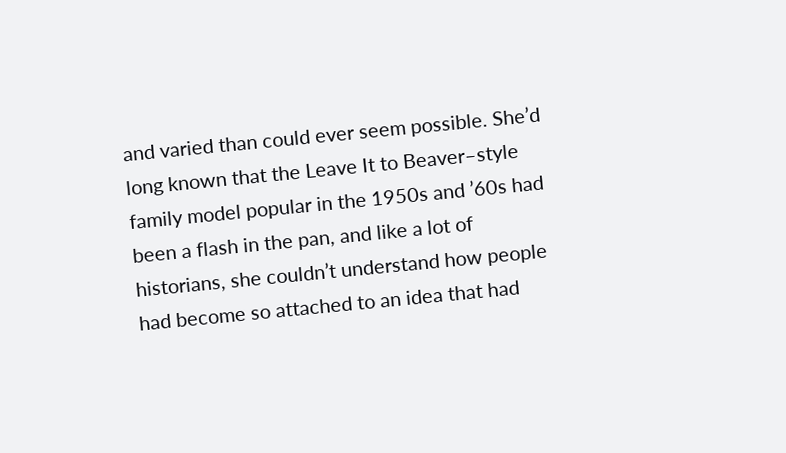and varied than could ever seem possible. She’d long known that the Leave It to Beaver–style family model popular in the 1950s and ’60s had been a flash in the pan, and like a lot of historians, she couldn’t understand how people had become so attached to an idea that had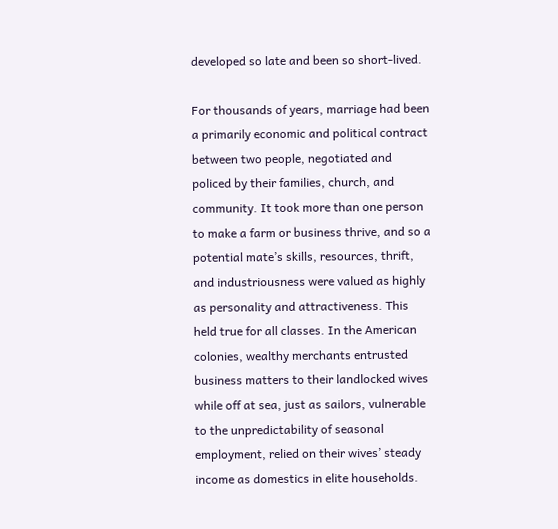developed so late and been so short-lived.

For thousands of years, marriage had been a primarily economic and political contract between two people, negotiated and policed by their families, church, and community. It took more than one person to make a farm or business thrive, and so a potential mate’s skills, resources, thrift, and industriousness were valued as highly as personality and attractiveness. This held true for all classes. In the American colonies, wealthy merchants entrusted business matters to their landlocked wives while off at sea, just as sailors, vulnerable to the unpredictability of seasonal employment, relied on their wives’ steady income as domestics in elite households.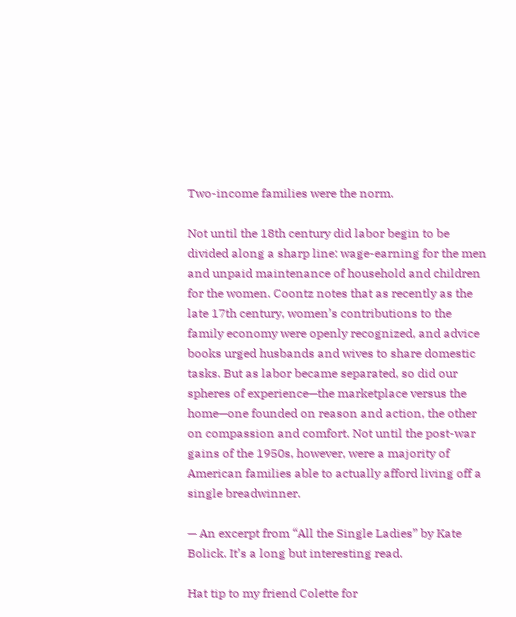Two-income families were the norm.

Not until the 18th century did labor begin to be divided along a sharp line: wage-earning for the men and unpaid maintenance of household and children for the women. Coontz notes that as recently as the late 17th century, women’s contributions to the family economy were openly recognized, and advice books urged husbands and wives to share domestic tasks. But as labor became separated, so did our spheres of experience—the marketplace versus the home—one founded on reason and action, the other on compassion and comfort. Not until the post-war gains of the 1950s, however, were a majority of American families able to actually afford living off a single breadwinner.

— An excerpt from “All the Single Ladies” by Kate Bolick. It’s a long but interesting read.

Hat tip to my friend Colette for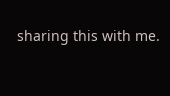sharing this with me.